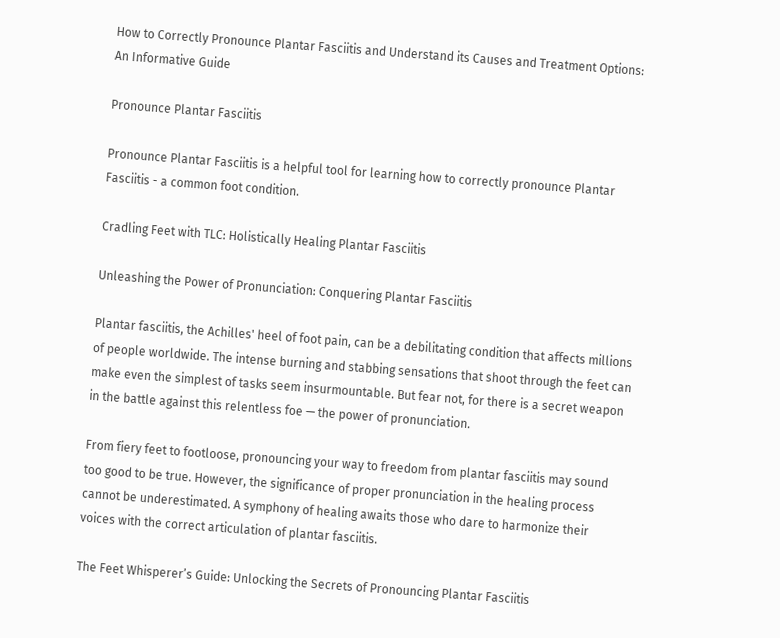How to Correctly Pronounce Plantar Fasciitis and Understand its Causes and Treatment Options: An Informative Guide

Pronounce Plantar Fasciitis

Pronounce Plantar Fasciitis is a helpful tool for learning how to correctly pronounce Plantar Fasciitis - a common foot condition.

Cradling Feet with TLC: Holistically Healing Plantar Fasciitis

Unleashing the Power of Pronunciation: Conquering Plantar Fasciitis

Plantar fasciitis, the Achilles' heel of foot pain, can be a debilitating condition that affects millions of people worldwide. The intense burning and stabbing sensations that shoot through the feet can make even the simplest of tasks seem insurmountable. But fear not, for there is a secret weapon in the battle against this relentless foe — the power of pronunciation.

From fiery feet to footloose, pronouncing your way to freedom from plantar fasciitis may sound too good to be true. However, the significance of proper pronunciation in the healing process cannot be underestimated. A symphony of healing awaits those who dare to harmonize their voices with the correct articulation of plantar fasciitis.

The Feet Whisperer’s Guide: Unlocking the Secrets of Pronouncing Plantar Fasciitis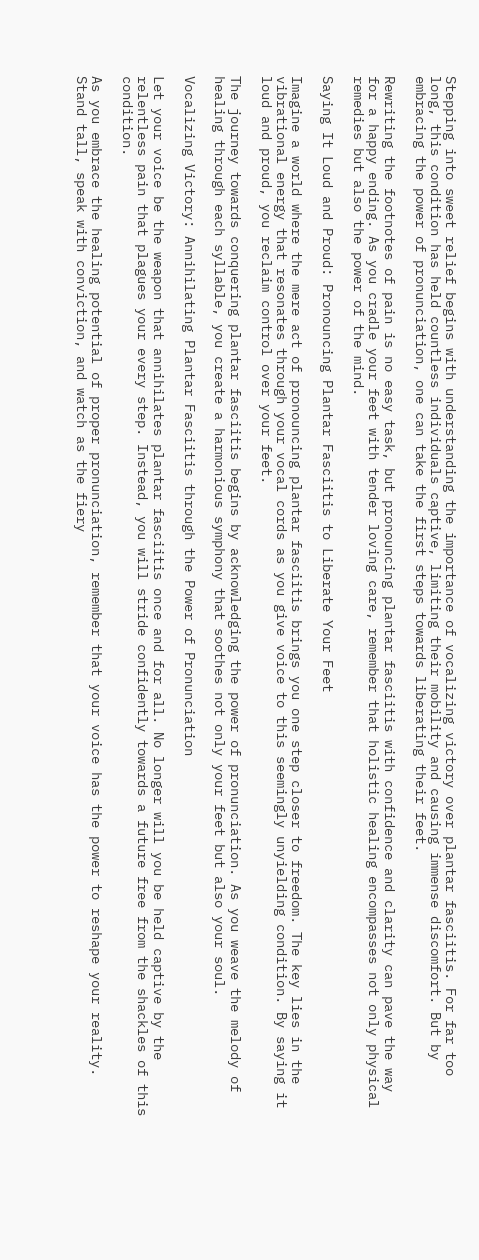Stepping into sweet relief begins with understanding the importance of vocalizing victory over plantar fasciitis. For far too long, this condition has held countless individuals captive, limiting their mobility and causing immense discomfort. But by embracing the power of pronunciation, one can take the first steps towards liberating their feet.

Rewriting the footnotes of pain is no easy task, but pronouncing plantar fasciitis with confidence and clarity can pave the way for a happy ending. As you cradle your feet with tender loving care, remember that holistic healing encompasses not only physical remedies but also the power of the mind.

Saying It Loud and Proud: Pronouncing Plantar Fasciitis to Liberate Your Feet

Imagine a world where the mere act of pronouncing plantar fasciitis brings you one step closer to freedom. The key lies in the vibrational energy that resonates through your vocal cords as you give voice to this seemingly unyielding condition. By saying it loud and proud, you reclaim control over your feet.

The journey towards conquering plantar fasciitis begins by acknowledging the power of pronunciation. As you weave the melody of healing through each syllable, you create a harmonious symphony that soothes not only your feet but also your soul.

Vocalizing Victory: Annihilating Plantar Fasciitis through the Power of Pronunciation

Let your voice be the weapon that annihilates plantar fasciitis once and for all. No longer will you be held captive by the relentless pain that plagues your every step. Instead, you will stride confidently towards a future free from the shackles of this condition.

As you embrace the healing potential of proper pronunciation, remember that your voice has the power to reshape your reality. Stand tall, speak with conviction, and watch as the fiery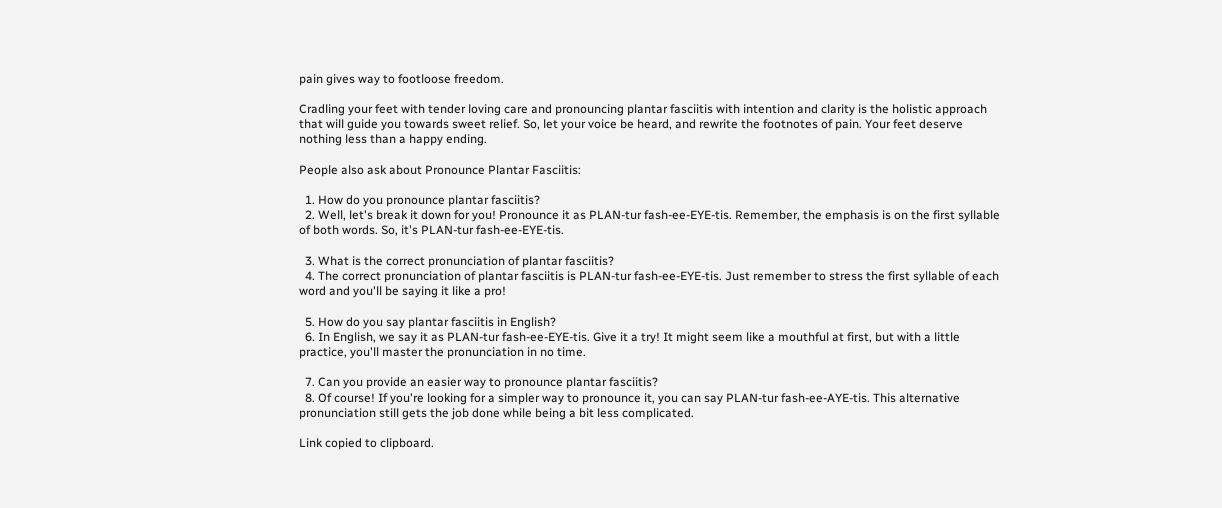pain gives way to footloose freedom.

Cradling your feet with tender loving care and pronouncing plantar fasciitis with intention and clarity is the holistic approach that will guide you towards sweet relief. So, let your voice be heard, and rewrite the footnotes of pain. Your feet deserve nothing less than a happy ending.

People also ask about Pronounce Plantar Fasciitis:

  1. How do you pronounce plantar fasciitis?
  2. Well, let's break it down for you! Pronounce it as PLAN-tur fash-ee-EYE-tis. Remember, the emphasis is on the first syllable of both words. So, it's PLAN-tur fash-ee-EYE-tis.

  3. What is the correct pronunciation of plantar fasciitis?
  4. The correct pronunciation of plantar fasciitis is PLAN-tur fash-ee-EYE-tis. Just remember to stress the first syllable of each word and you'll be saying it like a pro!

  5. How do you say plantar fasciitis in English?
  6. In English, we say it as PLAN-tur fash-ee-EYE-tis. Give it a try! It might seem like a mouthful at first, but with a little practice, you'll master the pronunciation in no time.

  7. Can you provide an easier way to pronounce plantar fasciitis?
  8. Of course! If you're looking for a simpler way to pronounce it, you can say PLAN-tur fash-ee-AYE-tis. This alternative pronunciation still gets the job done while being a bit less complicated.

Link copied to clipboard.